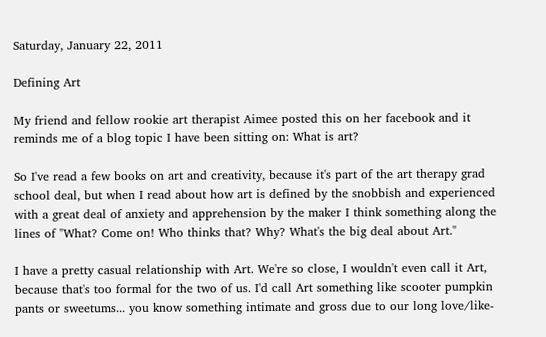Saturday, January 22, 2011

Defining Art

My friend and fellow rookie art therapist Aimee posted this on her facebook and it reminds me of a blog topic I have been sitting on: What is art?

So I've read a few books on art and creativity, because it's part of the art therapy grad school deal, but when I read about how art is defined by the snobbish and experienced with a great deal of anxiety and apprehension by the maker I think something along the lines of "What? Come on! Who thinks that? Why? What's the big deal about Art."

I have a pretty casual relationship with Art. We're so close, I wouldn't even call it Art, because that's too formal for the two of us. I'd call Art something like scooter pumpkin pants or sweetums... you know something intimate and gross due to our long love/like-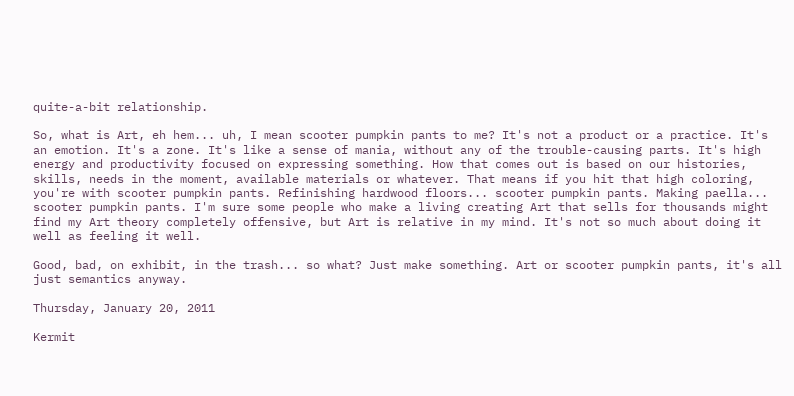quite-a-bit relationship.

So, what is Art, eh hem... uh, I mean scooter pumpkin pants to me? It's not a product or a practice. It's an emotion. It's a zone. It's like a sense of mania, without any of the trouble-causing parts. It's high energy and productivity focused on expressing something. How that comes out is based on our histories, skills, needs in the moment, available materials or whatever. That means if you hit that high coloring, you're with scooter pumpkin pants. Refinishing hardwood floors... scooter pumpkin pants. Making paella... scooter pumpkin pants. I'm sure some people who make a living creating Art that sells for thousands might find my Art theory completely offensive, but Art is relative in my mind. It's not so much about doing it well as feeling it well.

Good, bad, on exhibit, in the trash... so what? Just make something. Art or scooter pumpkin pants, it's all just semantics anyway.

Thursday, January 20, 2011

Kermit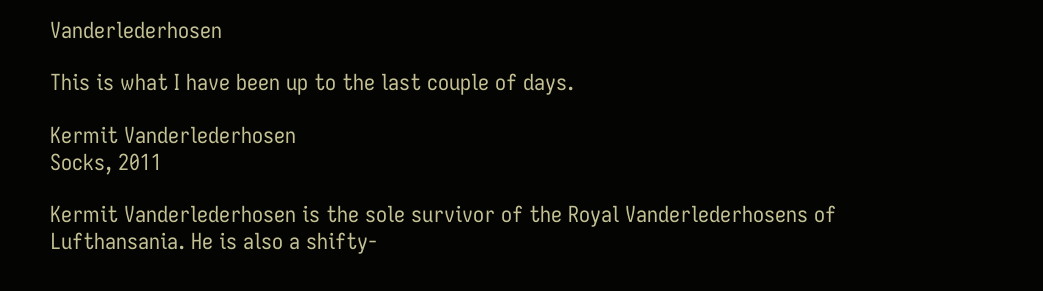Vanderlederhosen

This is what I have been up to the last couple of days.

Kermit Vanderlederhosen
Socks, 2011

Kermit Vanderlederhosen is the sole survivor of the Royal Vanderlederhosens of Lufthansania. He is also a shifty-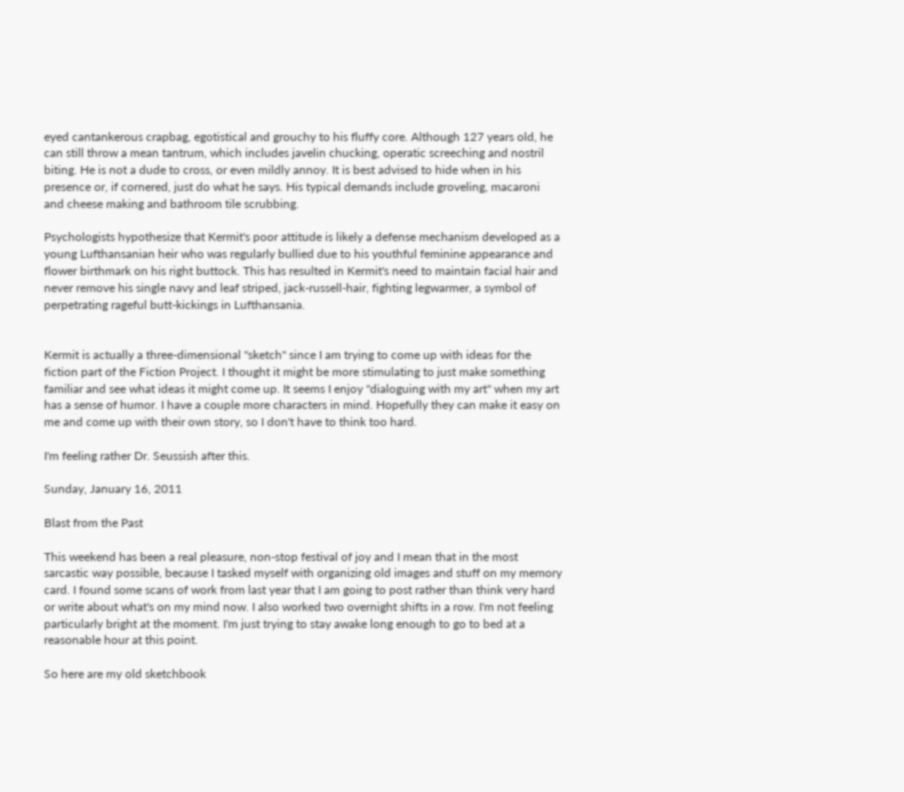eyed cantankerous crapbag, egotistical and grouchy to his fluffy core. Although 127 years old, he can still throw a mean tantrum, which includes javelin chucking, operatic screeching and nostril biting. He is not a dude to cross, or even mildly annoy. It is best advised to hide when in his presence or, if cornered, just do what he says. His typical demands include groveling, macaroni and cheese making and bathroom tile scrubbing.

Psychologists hypothesize that Kermit's poor attitude is likely a defense mechanism developed as a young Lufthansanian heir who was regularly bullied due to his youthful feminine appearance and flower birthmark on his right buttock. This has resulted in Kermit's need to maintain facial hair and never remove his single navy and leaf striped, jack-russell-hair, fighting legwarmer, a symbol of perpetrating rageful butt-kickings in Lufthansania.


Kermit is actually a three-dimensional "sketch" since I am trying to come up with ideas for the fiction part of the Fiction Project. I thought it might be more stimulating to just make something familiar and see what ideas it might come up. It seems I enjoy "dialoguing with my art" when my art has a sense of humor. I have a couple more characters in mind. Hopefully they can make it easy on me and come up with their own story, so I don't have to think too hard.

I'm feeling rather Dr. Seussish after this.

Sunday, January 16, 2011

Blast from the Past

This weekend has been a real pleasure, non-stop festival of joy and I mean that in the most sarcastic way possible, because I tasked myself with organizing old images and stuff on my memory card. I found some scans of work from last year that I am going to post rather than think very hard or write about what's on my mind now. I also worked two overnight shifts in a row. I'm not feeling particularly bright at the moment. I'm just trying to stay awake long enough to go to bed at a reasonable hour at this point.

So here are my old sketchbook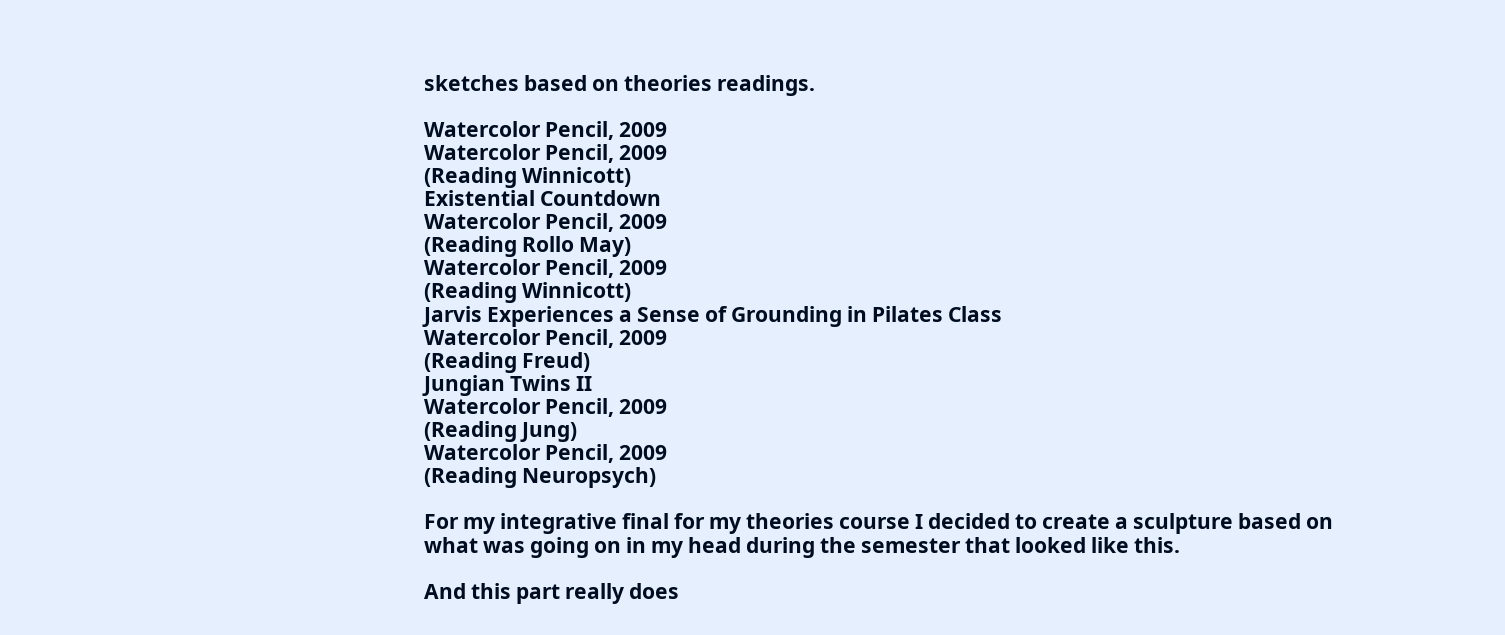sketches based on theories readings.

Watercolor Pencil, 2009
Watercolor Pencil, 2009
(Reading Winnicott)
Existential Countdown
Watercolor Pencil, 2009
(Reading Rollo May)
Watercolor Pencil, 2009
(Reading Winnicott)
Jarvis Experiences a Sense of Grounding in Pilates Class
Watercolor Pencil, 2009
(Reading Freud)
Jungian Twins II
Watercolor Pencil, 2009
(Reading Jung)
Watercolor Pencil, 2009
(Reading Neuropsych)

For my integrative final for my theories course I decided to create a sculpture based on what was going on in my head during the semester that looked like this.

And this part really does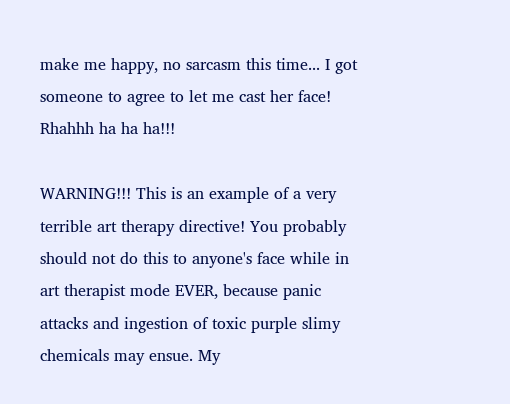make me happy, no sarcasm this time... I got someone to agree to let me cast her face! Rhahhh ha ha ha!!!

WARNING!!! This is an example of a very terrible art therapy directive! You probably should not do this to anyone's face while in art therapist mode EVER, because panic attacks and ingestion of toxic purple slimy chemicals may ensue. My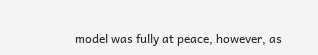model was fully at peace, however, as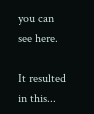you can see here.

It resulted in this...